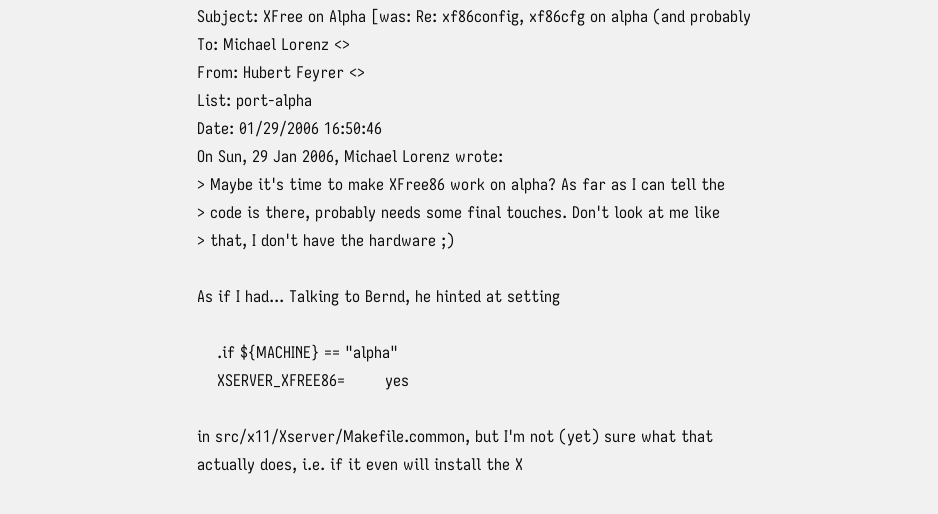Subject: XFree on Alpha [was: Re: xf86config, xf86cfg on alpha (and probably
To: Michael Lorenz <>
From: Hubert Feyrer <>
List: port-alpha
Date: 01/29/2006 16:50:46
On Sun, 29 Jan 2006, Michael Lorenz wrote:
> Maybe it's time to make XFree86 work on alpha? As far as I can tell the
> code is there, probably needs some final touches. Don't look at me like
> that, I don't have the hardware ;)

As if I had... Talking to Bernd, he hinted at setting

    .if ${MACHINE} == "alpha"
    XSERVER_XFREE86=        yes

in src/x11/Xserver/Makefile.common, but I'm not (yet) sure what that
actually does, i.e. if it even will install the X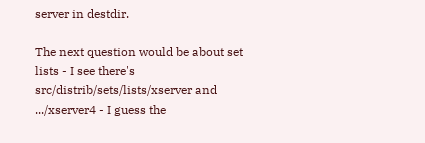server in destdir.

The next question would be about set lists - I see there's
src/distrib/sets/lists/xserver and .../xserver4 - I guess the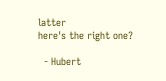latter
here's the right one?

  - Hubert